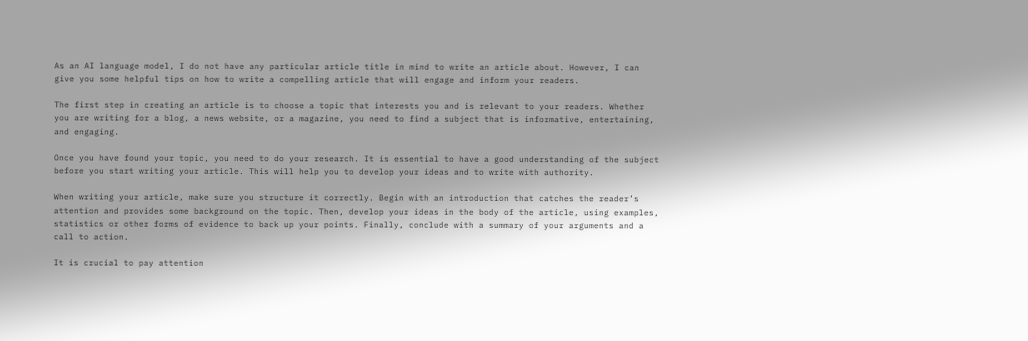As an AI language model, I do not have any particular article title in mind to write an article about. However, I can give you some helpful tips on how to write a compelling article that will engage and inform your readers.

The first step in creating an article is to choose a topic that interests you and is relevant to your readers. Whether you are writing for a blog, a news website, or a magazine, you need to find a subject that is informative, entertaining, and engaging.

Once you have found your topic, you need to do your research. It is essential to have a good understanding of the subject before you start writing your article. This will help you to develop your ideas and to write with authority.

When writing your article, make sure you structure it correctly. Begin with an introduction that catches the reader’s attention and provides some background on the topic. Then, develop your ideas in the body of the article, using examples, statistics or other forms of evidence to back up your points. Finally, conclude with a summary of your arguments and a call to action.

It is crucial to pay attention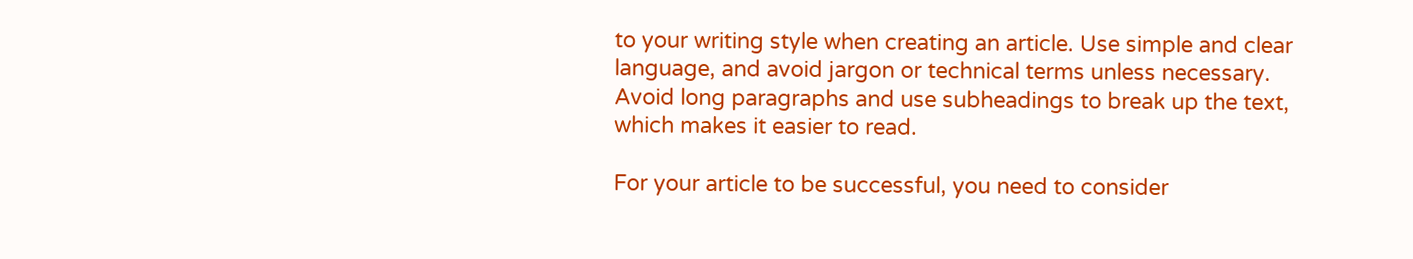to your writing style when creating an article. Use simple and clear language, and avoid jargon or technical terms unless necessary. Avoid long paragraphs and use subheadings to break up the text, which makes it easier to read.

For your article to be successful, you need to consider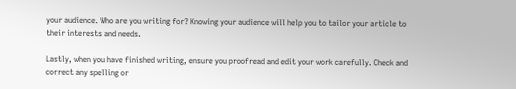your audience. Who are you writing for? Knowing your audience will help you to tailor your article to their interests and needs.

Lastly, when you have finished writing, ensure you proofread and edit your work carefully. Check and correct any spelling or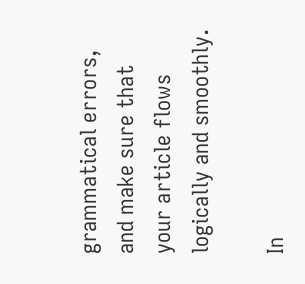grammatical errors, and make sure that your article flows logically and smoothly.

In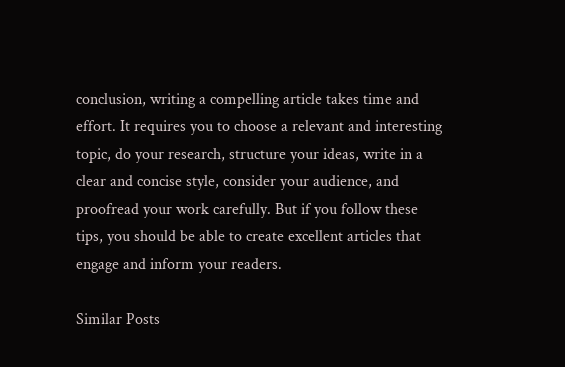conclusion, writing a compelling article takes time and effort. It requires you to choose a relevant and interesting topic, do your research, structure your ideas, write in a clear and concise style, consider your audience, and proofread your work carefully. But if you follow these tips, you should be able to create excellent articles that engage and inform your readers.

Similar Posts